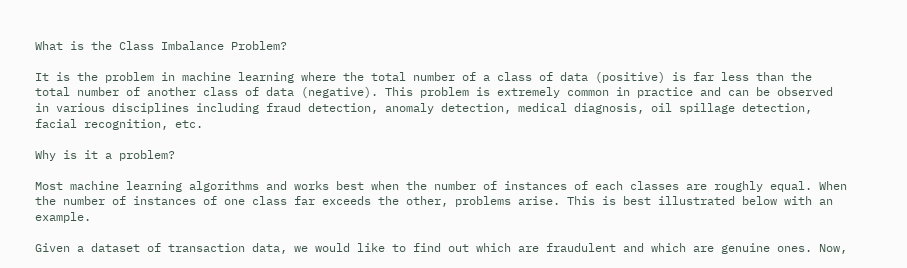What is the Class Imbalance Problem?

It is the problem in machine learning where the total number of a class of data (positive) is far less than the total number of another class of data (negative). This problem is extremely common in practice and can be observed in various disciplines including fraud detection, anomaly detection, medical diagnosis, oil spillage detection, facial recognition, etc.

Why is it a problem?

Most machine learning algorithms and works best when the number of instances of each classes are roughly equal. When the number of instances of one class far exceeds the other, problems arise. This is best illustrated below with an example.

Given a dataset of transaction data, we would like to find out which are fraudulent and which are genuine ones. Now,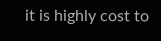it is highly cost to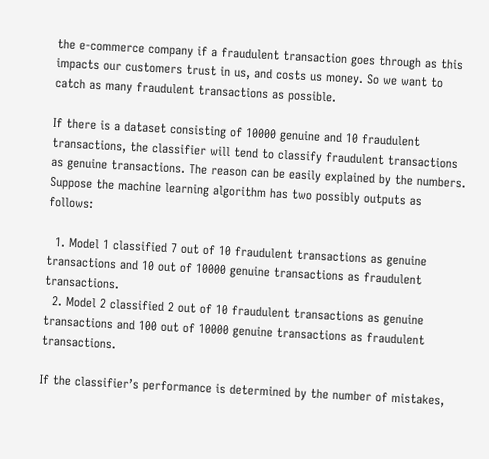the e-commerce company if a fraudulent transaction goes through as this impacts our customers trust in us, and costs us money. So we want to catch as many fraudulent transactions as possible.

If there is a dataset consisting of 10000 genuine and 10 fraudulent transactions, the classifier will tend to classify fraudulent transactions as genuine transactions. The reason can be easily explained by the numbers. Suppose the machine learning algorithm has two possibly outputs as follows:

  1. Model 1 classified 7 out of 10 fraudulent transactions as genuine transactions and 10 out of 10000 genuine transactions as fraudulent transactions.
  2. Model 2 classified 2 out of 10 fraudulent transactions as genuine transactions and 100 out of 10000 genuine transactions as fraudulent transactions.

If the classifier’s performance is determined by the number of mistakes,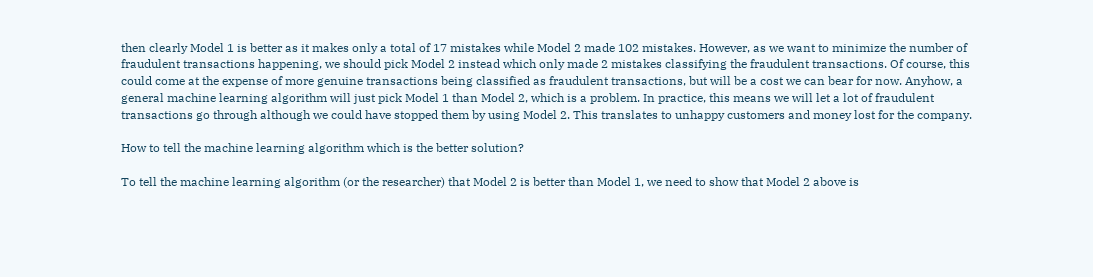then clearly Model 1 is better as it makes only a total of 17 mistakes while Model 2 made 102 mistakes. However, as we want to minimize the number of fraudulent transactions happening, we should pick Model 2 instead which only made 2 mistakes classifying the fraudulent transactions. Of course, this could come at the expense of more genuine transactions being classified as fraudulent transactions, but will be a cost we can bear for now. Anyhow, a general machine learning algorithm will just pick Model 1 than Model 2, which is a problem. In practice, this means we will let a lot of fraudulent transactions go through although we could have stopped them by using Model 2. This translates to unhappy customers and money lost for the company.

How to tell the machine learning algorithm which is the better solution?

To tell the machine learning algorithm (or the researcher) that Model 2 is better than Model 1, we need to show that Model 2 above is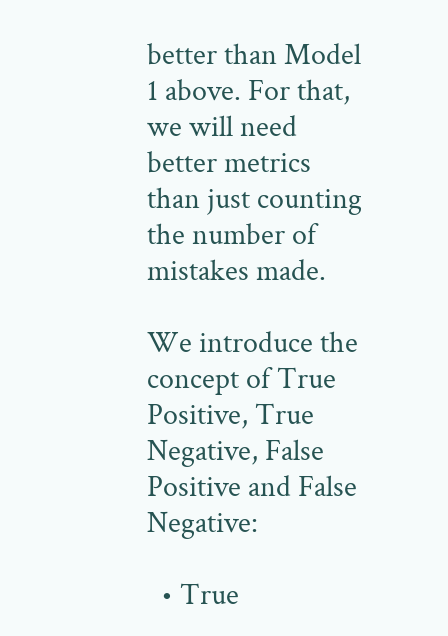better than Model 1 above. For that, we will need better metrics than just counting the number of mistakes made.

We introduce the concept of True Positive, True Negative, False Positive and False Negative:

  • True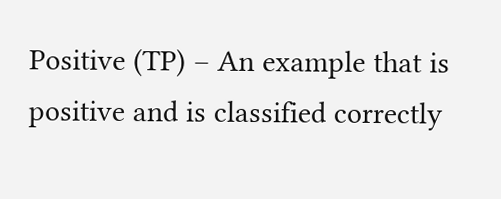Positive (TP) – An example that is positive and is classified correctly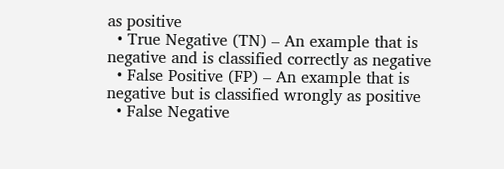as positive
  • True Negative (TN) – An example that is negative and is classified correctly as negative
  • False Positive (FP) – An example that is negative but is classified wrongly as positive
  • False Negative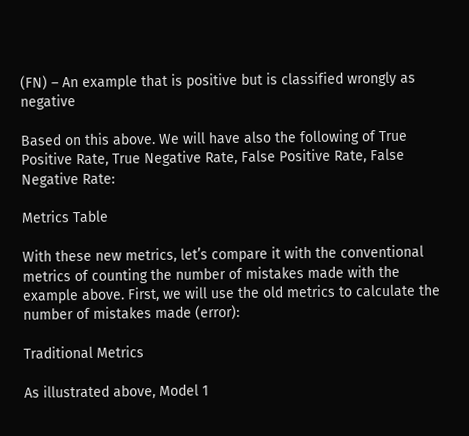(FN) – An example that is positive but is classified wrongly as negative

Based on this above. We will have also the following of True Positive Rate, True Negative Rate, False Positive Rate, False Negative Rate:

Metrics Table

With these new metrics, let’s compare it with the conventional metrics of counting the number of mistakes made with the example above. First, we will use the old metrics to calculate the number of mistakes made (error):

Traditional Metrics

As illustrated above, Model 1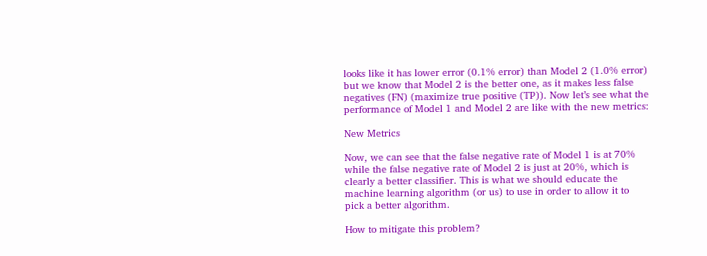looks like it has lower error (0.1% error) than Model 2 (1.0% error) but we know that Model 2 is the better one, as it makes less false negatives (FN) (maximize true positive (TP)). Now let’s see what the performance of Model 1 and Model 2 are like with the new metrics:

New Metrics

Now, we can see that the false negative rate of Model 1 is at 70% while the false negative rate of Model 2 is just at 20%, which is clearly a better classifier. This is what we should educate the machine learning algorithm (or us) to use in order to allow it to pick a better algorithm.

How to mitigate this problem?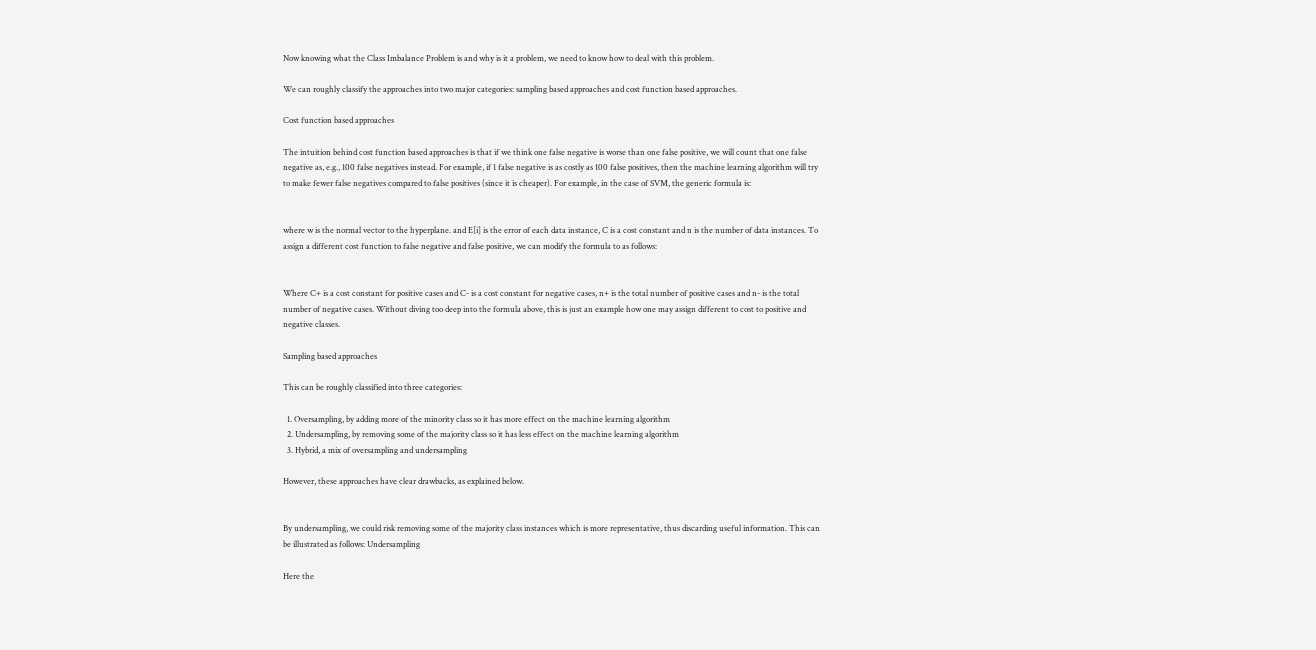Now knowing what the Class Imbalance Problem is and why is it a problem, we need to know how to deal with this problem.

We can roughly classify the approaches into two major categories: sampling based approaches and cost function based approaches.

Cost function based approaches

The intuition behind cost function based approaches is that if we think one false negative is worse than one false positive, we will count that one false negative as, e.g., 100 false negatives instead. For example, if 1 false negative is as costly as 100 false positives, then the machine learning algorithm will try to make fewer false negatives compared to false positives (since it is cheaper). For example, in the case of SVM, the generic formula is:


where w is the normal vector to the hyperplane. and E[i] is the error of each data instance, C is a cost constant and n is the number of data instances. To assign a different cost function to false negative and false positive, we can modify the formula to as follows:


Where C+ is a cost constant for positive cases and C- is a cost constant for negative cases, n+ is the total number of positive cases and n- is the total number of negative cases. Without diving too deep into the formula above, this is just an example how one may assign different to cost to positive and negative classes.

Sampling based approaches

This can be roughly classified into three categories:

  1. Oversampling, by adding more of the minority class so it has more effect on the machine learning algorithm
  2. Undersampling, by removing some of the majority class so it has less effect on the machine learning algorithm
  3. Hybrid, a mix of oversampling and undersampling

However, these approaches have clear drawbacks, as explained below.


By undersampling, we could risk removing some of the majority class instances which is more representative, thus discarding useful information. This can be illustrated as follows: Undersampling

Here the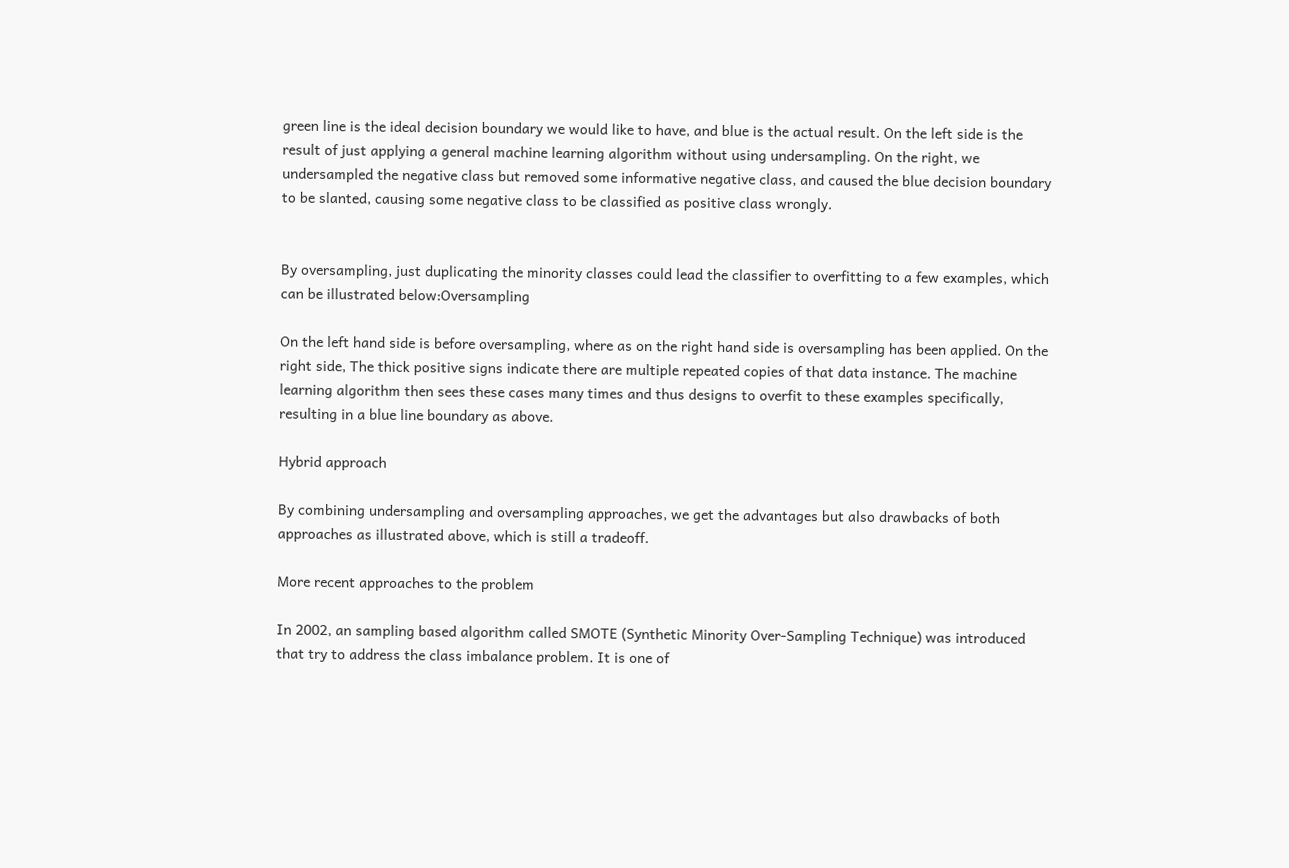green line is the ideal decision boundary we would like to have, and blue is the actual result. On the left side is the result of just applying a general machine learning algorithm without using undersampling. On the right, we undersampled the negative class but removed some informative negative class, and caused the blue decision boundary to be slanted, causing some negative class to be classified as positive class wrongly.


By oversampling, just duplicating the minority classes could lead the classifier to overfitting to a few examples, which can be illustrated below:Oversampling

On the left hand side is before oversampling, where as on the right hand side is oversampling has been applied. On the right side, The thick positive signs indicate there are multiple repeated copies of that data instance. The machine learning algorithm then sees these cases many times and thus designs to overfit to these examples specifically, resulting in a blue line boundary as above.

Hybrid approach

By combining undersampling and oversampling approaches, we get the advantages but also drawbacks of both approaches as illustrated above, which is still a tradeoff.

More recent approaches to the problem

In 2002, an sampling based algorithm called SMOTE (Synthetic Minority Over-Sampling Technique) was introduced that try to address the class imbalance problem. It is one of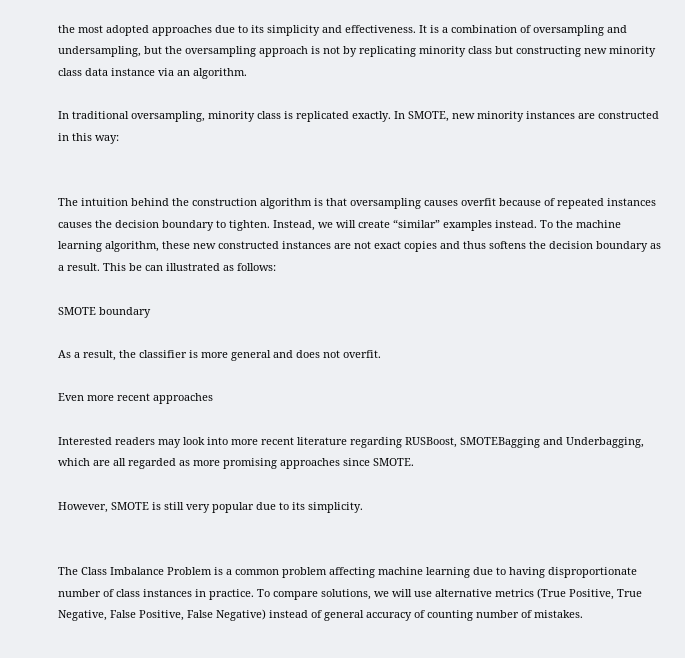the most adopted approaches due to its simplicity and effectiveness. It is a combination of oversampling and undersampling, but the oversampling approach is not by replicating minority class but constructing new minority class data instance via an algorithm.

In traditional oversampling, minority class is replicated exactly. In SMOTE, new minority instances are constructed in this way:


The intuition behind the construction algorithm is that oversampling causes overfit because of repeated instances causes the decision boundary to tighten. Instead, we will create “similar” examples instead. To the machine learning algorithm, these new constructed instances are not exact copies and thus softens the decision boundary as a result. This be can illustrated as follows:

SMOTE boundary

As a result, the classifier is more general and does not overfit.

Even more recent approaches

Interested readers may look into more recent literature regarding RUSBoost, SMOTEBagging and Underbagging, which are all regarded as more promising approaches since SMOTE.

However, SMOTE is still very popular due to its simplicity.


The Class Imbalance Problem is a common problem affecting machine learning due to having disproportionate number of class instances in practice. To compare solutions, we will use alternative metrics (True Positive, True Negative, False Positive, False Negative) instead of general accuracy of counting number of mistakes.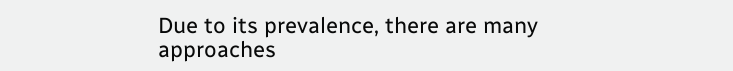Due to its prevalence, there are many approaches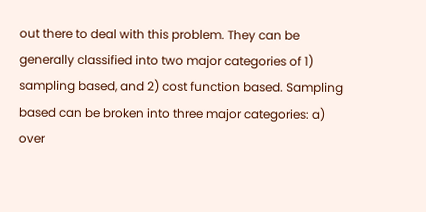out there to deal with this problem. They can be generally classified into two major categories of 1) sampling based, and 2) cost function based. Sampling based can be broken into three major categories: a) over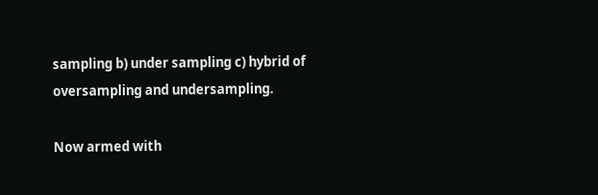sampling b) under sampling c) hybrid of oversampling and undersampling.

Now armed with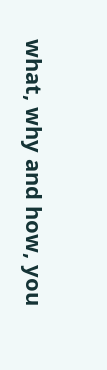what, why and how, you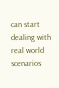can start dealing with real world scenarios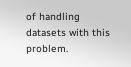of handling datasets with this problem.